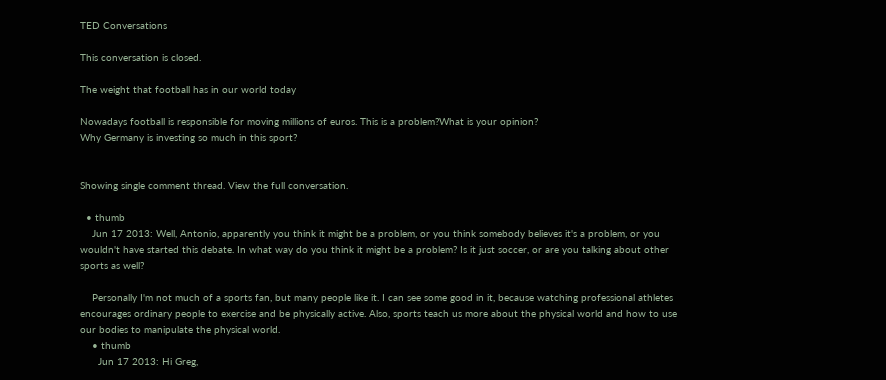TED Conversations

This conversation is closed.

The weight that football has in our world today

Nowadays football is responsible for moving millions of euros. This is a problem?What is your opinion?
Why Germany is investing so much in this sport?


Showing single comment thread. View the full conversation.

  • thumb
    Jun 17 2013: Well, Antonio, apparently you think it might be a problem, or you think somebody believes it's a problem, or you wouldn't have started this debate. In what way do you think it might be a problem? Is it just soccer, or are you talking about other sports as well?

    Personally I'm not much of a sports fan, but many people like it. I can see some good in it, because watching professional athletes encourages ordinary people to exercise and be physically active. Also, sports teach us more about the physical world and how to use our bodies to manipulate the physical world.
    • thumb
      Jun 17 2013: Hi Greg,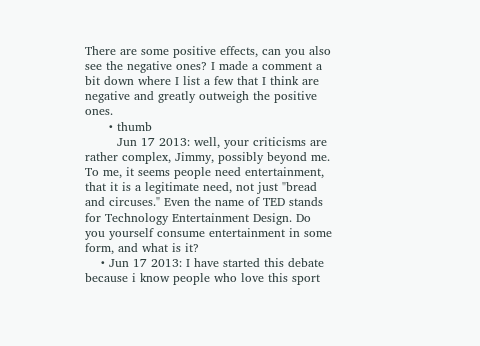There are some positive effects, can you also see the negative ones? I made a comment a bit down where I list a few that I think are negative and greatly outweigh the positive ones.
      • thumb
        Jun 17 2013: well, your criticisms are rather complex, Jimmy, possibly beyond me. To me, it seems people need entertainment, that it is a legitimate need, not just "bread and circuses." Even the name of TED stands for Technology Entertainment Design. Do you yourself consume entertainment in some form, and what is it?
    • Jun 17 2013: I have started this debate because i know people who love this sport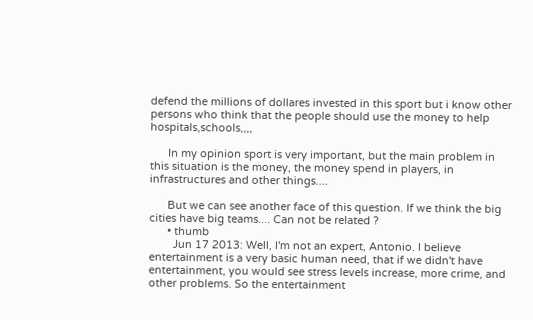defend the millions of dollares invested in this sport but i know other persons who think that the people should use the money to help hospitals,schools,,,,

      In my opinion sport is very important, but the main problem in this situation is the money, the money spend in players, in infrastructures and other things....

      But we can see another face of this question. If we think the big cities have big teams.... Can not be related ?
      • thumb
        Jun 17 2013: Well, I'm not an expert, Antonio. I believe entertainment is a very basic human need, that if we didn't have entertainment, you would see stress levels increase, more crime, and other problems. So the entertainment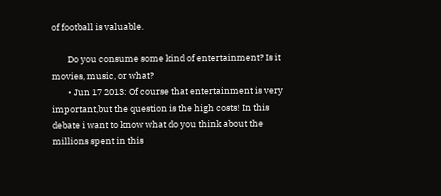of football is valuable.

        Do you consume some kind of entertainment? Is it movies, music, or what?
        • Jun 17 2013: Of course that entertainment is very important,but the question is the high costs! In this debate i want to know what do you think about the millions spent in this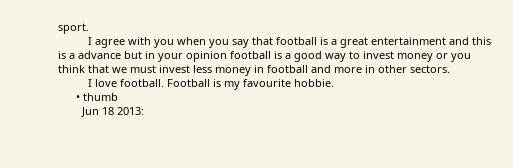sport.
          I agree with you when you say that football is a great entertainment and this is a advance but in your opinion football is a good way to invest money or you think that we must invest less money in football and more in other sectors.
          I love football. Football is my favourite hobbie.
      • thumb
        Jun 18 2013: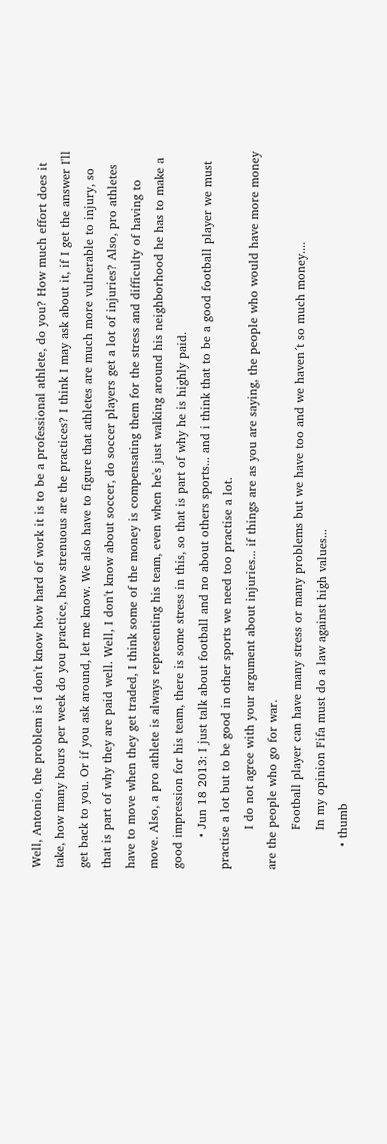Well, Antonio, the problem is I don't know how hard of work it is to be a professional athlete, do you? How much effort does it take, how many hours per week do you practice, how strenuous are the practices? I think I may ask about it, if I get the answer I'll get back to you. Or if you ask around, let me know. We also have to figure that athletes are much more vulnerable to injury, so that is part of why they are paid well. Well, I don't know about soccer, do soccer players get a lot of injuries? Also, pro athletes have to move when they get traded, I think some of the money is compensating them for the stress and difficulty of having to move. Also, a pro athlete is always representing his team, even when he's just walking around his neighborhood he has to make a good impression for his team, there is some stress in this, so that is part of why he is highly paid.
        • Jun 18 2013: I just talk about football and no about others sports... and i think that to be a good football player we must practise a lot but to be good in other sports we need too practise a lot.
          I do not agree with your argument about injuries... if things are as you are saying, the people who would have more money are the people who go for war.
          Football player can have many stress or many problems but we have too and we haven´t so much money....
          In my opinion Fifa must do a law against high values...
      • thumb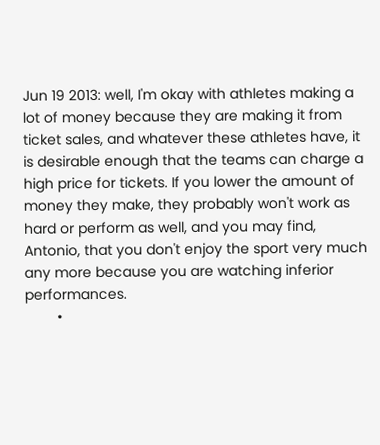Jun 19 2013: well, I'm okay with athletes making a lot of money because they are making it from ticket sales, and whatever these athletes have, it is desirable enough that the teams can charge a high price for tickets. If you lower the amount of money they make, they probably won't work as hard or perform as well, and you may find, Antonio, that you don't enjoy the sport very much any more because you are watching inferior performances.
        •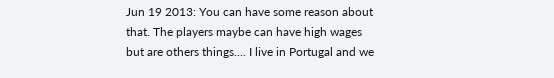Jun 19 2013: You can have some reason about that. The players maybe can have high wages but are others things.... I live in Portugal and we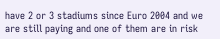have 2 or 3 stadiums since Euro 2004 and we are still paying and one of them are in risk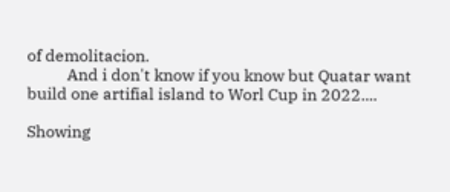of demolitacion.
          And i don't know if you know but Quatar want build one artifial island to Worl Cup in 2022....

Showing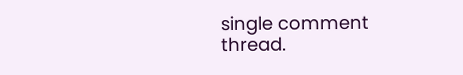single comment thread.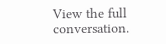View the full conversation.